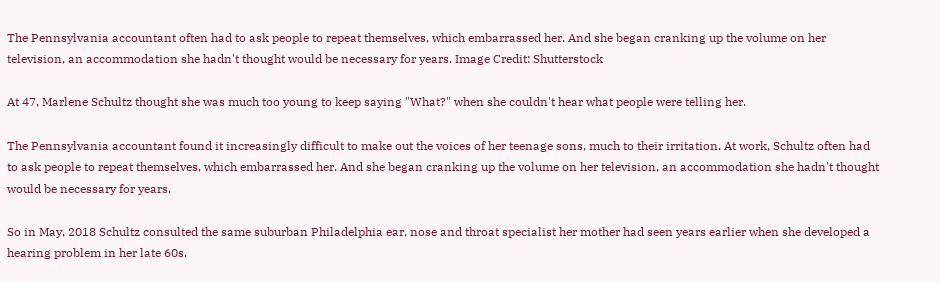The Pennsylvania accountant often had to ask people to repeat themselves, which embarrassed her. And she began cranking up the volume on her television, an accommodation she hadn't thought would be necessary for years. Image Credit: Shutterstock

At 47, Marlene Schultz thought she was much too young to keep saying "What?" when she couldn't hear what people were telling her.

The Pennsylvania accountant found it increasingly difficult to make out the voices of her teenage sons, much to their irritation. At work, Schultz often had to ask people to repeat themselves, which embarrassed her. And she began cranking up the volume on her television, an accommodation she hadn't thought would be necessary for years.

So in May, 2018 Schultz consulted the same suburban Philadelphia ear, nose and throat specialist her mother had seen years earlier when she developed a hearing problem in her late 60s.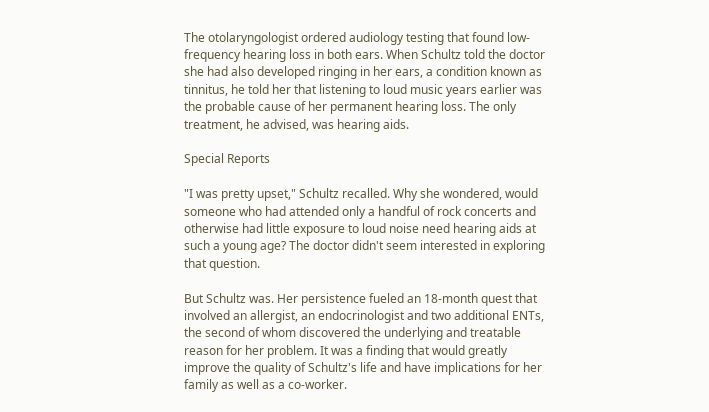The otolaryngologist ordered audiology testing that found low-frequency hearing loss in both ears. When Schultz told the doctor she had also developed ringing in her ears, a condition known as tinnitus, he told her that listening to loud music years earlier was the probable cause of her permanent hearing loss. The only treatment, he advised, was hearing aids.

Special Reports

"I was pretty upset," Schultz recalled. Why she wondered, would someone who had attended only a handful of rock concerts and otherwise had little exposure to loud noise need hearing aids at such a young age? The doctor didn't seem interested in exploring that question.

But Schultz was. Her persistence fueled an 18-month quest that involved an allergist, an endocrinologist and two additional ENTs, the second of whom discovered the underlying and treatable reason for her problem. It was a finding that would greatly improve the quality of Schultz's life and have implications for her family as well as a co-worker.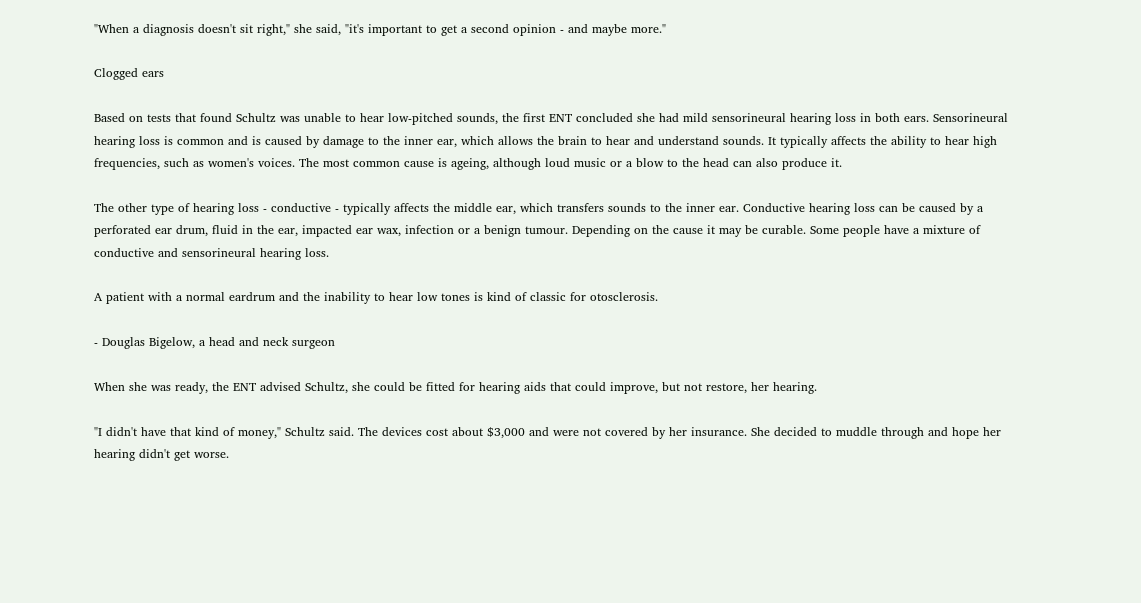"When a diagnosis doesn't sit right," she said, "it's important to get a second opinion - and maybe more."

Clogged ears

Based on tests that found Schultz was unable to hear low-pitched sounds, the first ENT concluded she had mild sensorineural hearing loss in both ears. Sensorineural hearing loss is common and is caused by damage to the inner ear, which allows the brain to hear and understand sounds. It typically affects the ability to hear high frequencies, such as women's voices. The most common cause is ageing, although loud music or a blow to the head can also produce it.

The other type of hearing loss - conductive - typically affects the middle ear, which transfers sounds to the inner ear. Conductive hearing loss can be caused by a perforated ear drum, fluid in the ear, impacted ear wax, infection or a benign tumour. Depending on the cause it may be curable. Some people have a mixture of conductive and sensorineural hearing loss.

A patient with a normal eardrum and the inability to hear low tones is kind of classic for otosclerosis.

- Douglas Bigelow, a head and neck surgeon

When she was ready, the ENT advised Schultz, she could be fitted for hearing aids that could improve, but not restore, her hearing.

"I didn't have that kind of money," Schultz said. The devices cost about $3,000 and were not covered by her insurance. She decided to muddle through and hope her hearing didn't get worse.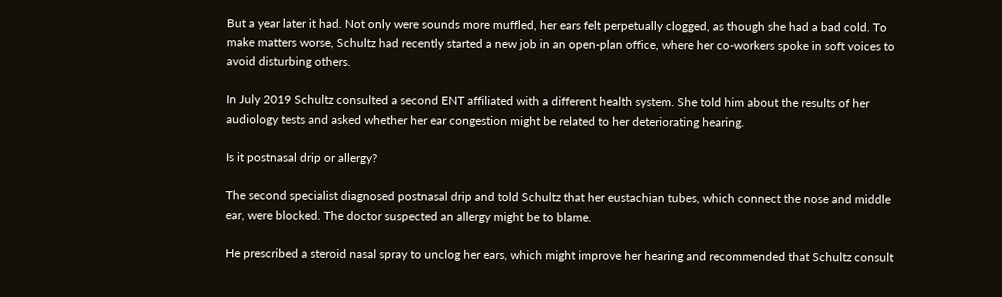But a year later it had. Not only were sounds more muffled, her ears felt perpetually clogged, as though she had a bad cold. To make matters worse, Schultz had recently started a new job in an open-plan office, where her co-workers spoke in soft voices to avoid disturbing others.

In July 2019 Schultz consulted a second ENT affiliated with a different health system. She told him about the results of her audiology tests and asked whether her ear congestion might be related to her deteriorating hearing.

Is it postnasal drip or allergy?

The second specialist diagnosed postnasal drip and told Schultz that her eustachian tubes, which connect the nose and middle ear, were blocked. The doctor suspected an allergy might be to blame.

He prescribed a steroid nasal spray to unclog her ears, which might improve her hearing and recommended that Schultz consult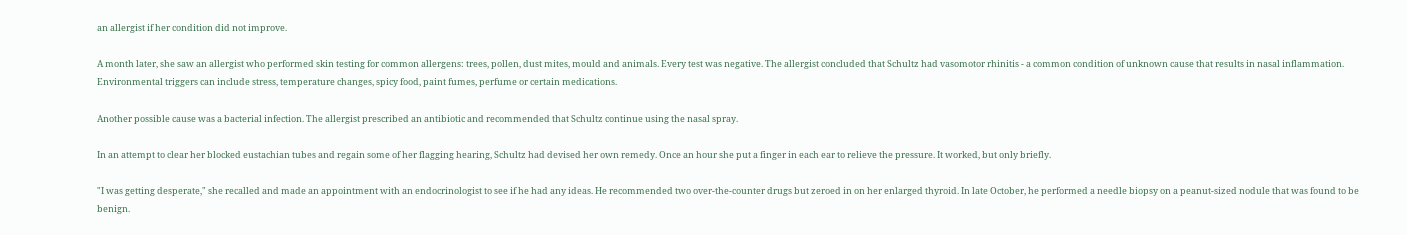an allergist if her condition did not improve.

A month later, she saw an allergist who performed skin testing for common allergens: trees, pollen, dust mites, mould and animals. Every test was negative. The allergist concluded that Schultz had vasomotor rhinitis - a common condition of unknown cause that results in nasal inflammation. Environmental triggers can include stress, temperature changes, spicy food, paint fumes, perfume or certain medications.

Another possible cause was a bacterial infection. The allergist prescribed an antibiotic and recommended that Schultz continue using the nasal spray.

In an attempt to clear her blocked eustachian tubes and regain some of her flagging hearing, Schultz had devised her own remedy. Once an hour she put a finger in each ear to relieve the pressure. It worked, but only briefly.

"I was getting desperate," she recalled and made an appointment with an endocrinologist to see if he had any ideas. He recommended two over-the-counter drugs but zeroed in on her enlarged thyroid. In late October, he performed a needle biopsy on a peanut-sized nodule that was found to be benign.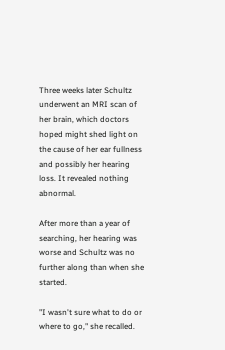Three weeks later Schultz underwent an MRI scan of her brain, which doctors hoped might shed light on the cause of her ear fullness and possibly her hearing loss. It revealed nothing abnormal.

After more than a year of searching, her hearing was worse and Schultz was no further along than when she started.

"I wasn't sure what to do or where to go," she recalled.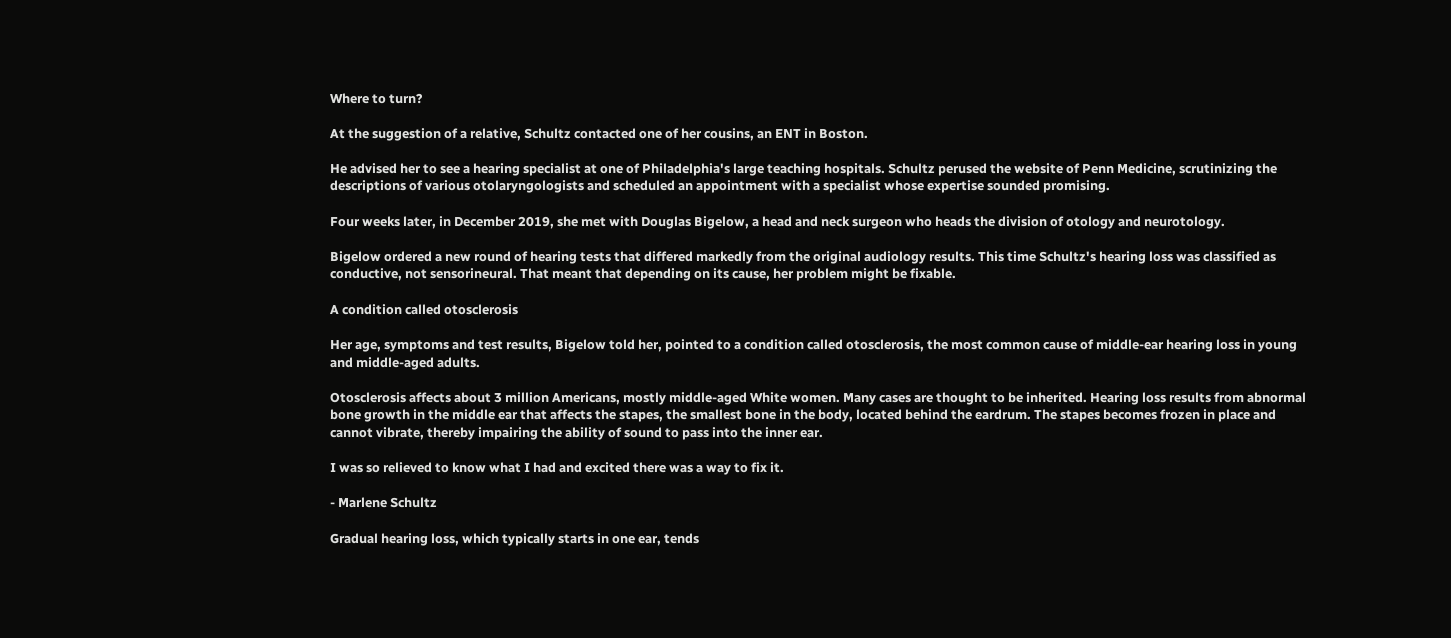Where to turn?

At the suggestion of a relative, Schultz contacted one of her cousins, an ENT in Boston.

He advised her to see a hearing specialist at one of Philadelphia's large teaching hospitals. Schultz perused the website of Penn Medicine, scrutinizing the descriptions of various otolaryngologists and scheduled an appointment with a specialist whose expertise sounded promising.

Four weeks later, in December 2019, she met with Douglas Bigelow, a head and neck surgeon who heads the division of otology and neurotology.

Bigelow ordered a new round of hearing tests that differed markedly from the original audiology results. This time Schultz's hearing loss was classified as conductive, not sensorineural. That meant that depending on its cause, her problem might be fixable.

A condition called otosclerosis

Her age, symptoms and test results, Bigelow told her, pointed to a condition called otosclerosis, the most common cause of middle-ear hearing loss in young and middle-aged adults.

Otosclerosis affects about 3 million Americans, mostly middle-aged White women. Many cases are thought to be inherited. Hearing loss results from abnormal bone growth in the middle ear that affects the stapes, the smallest bone in the body, located behind the eardrum. The stapes becomes frozen in place and cannot vibrate, thereby impairing the ability of sound to pass into the inner ear.

I was so relieved to know what I had and excited there was a way to fix it.

- Marlene Schultz

Gradual hearing loss, which typically starts in one ear, tends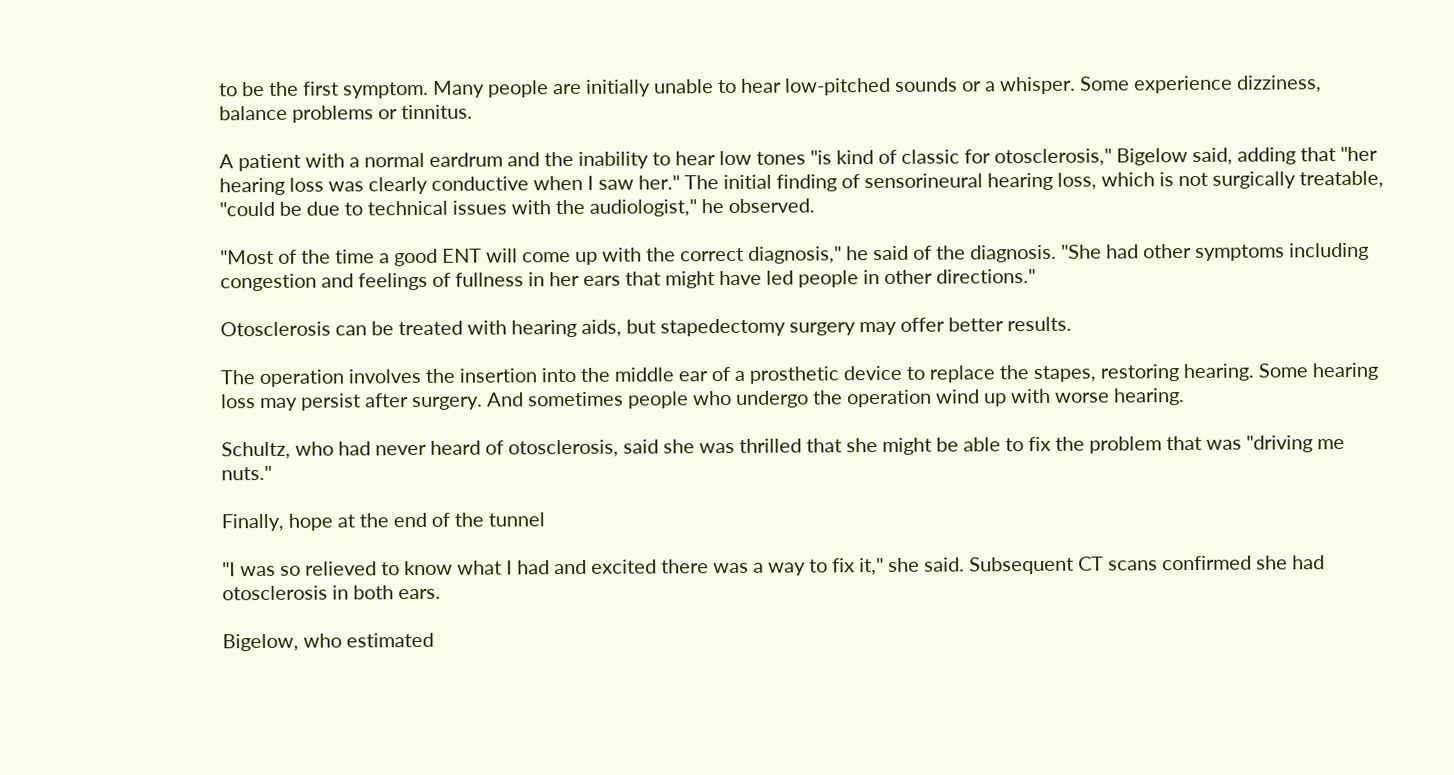to be the first symptom. Many people are initially unable to hear low-pitched sounds or a whisper. Some experience dizziness, balance problems or tinnitus.

A patient with a normal eardrum and the inability to hear low tones "is kind of classic for otosclerosis," Bigelow said, adding that "her hearing loss was clearly conductive when I saw her." The initial finding of sensorineural hearing loss, which is not surgically treatable, "could be due to technical issues with the audiologist," he observed.

"Most of the time a good ENT will come up with the correct diagnosis," he said of the diagnosis. "She had other symptoms including congestion and feelings of fullness in her ears that might have led people in other directions."

Otosclerosis can be treated with hearing aids, but stapedectomy surgery may offer better results.

The operation involves the insertion into the middle ear of a prosthetic device to replace the stapes, restoring hearing. Some hearing loss may persist after surgery. And sometimes people who undergo the operation wind up with worse hearing.

Schultz, who had never heard of otosclerosis, said she was thrilled that she might be able to fix the problem that was "driving me nuts."

Finally, hope at the end of the tunnel

"I was so relieved to know what I had and excited there was a way to fix it," she said. Subsequent CT scans confirmed she had otosclerosis in both ears.

Bigelow, who estimated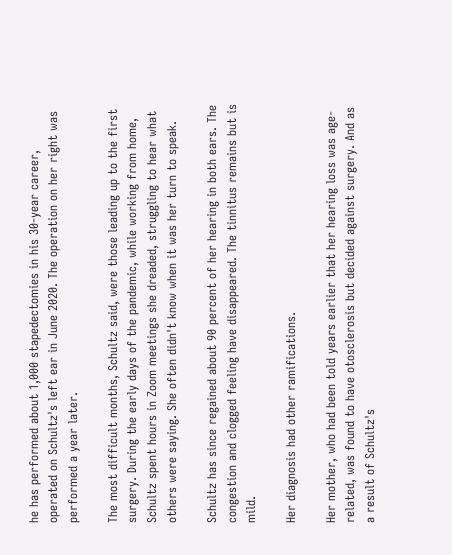he has performed about 1,000 stapedectomies in his 30-year career, operated on Schultz's left ear in June 2020. The operation on her right was performed a year later.

The most difficult months, Schultz said, were those leading up to the first surgery. During the early days of the pandemic, while working from home, Schultz spent hours in Zoom meetings she dreaded, struggling to hear what others were saying. She often didn't know when it was her turn to speak.

Schultz has since regained about 90 percent of her hearing in both ears. The congestion and clogged feeling have disappeared. The tinnitus remains but is mild.

Her diagnosis had other ramifications.

Her mother, who had been told years earlier that her hearing loss was age-related, was found to have otosclerosis but decided against surgery. And as a result of Schultz's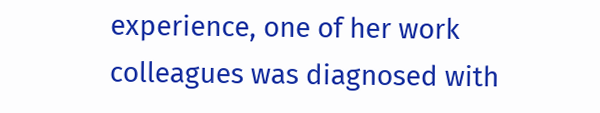experience, one of her work colleagues was diagnosed with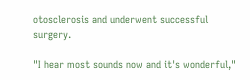otosclerosis and underwent successful surgery.

"I hear most sounds now and it's wonderful,"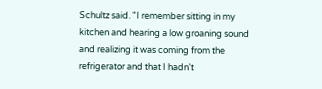Schultz said. "I remember sitting in my kitchen and hearing a low groaning sound and realizing it was coming from the refrigerator and that I hadn't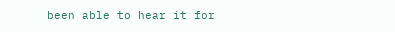been able to hear it for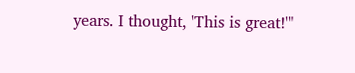years. I thought, 'This is great!'"